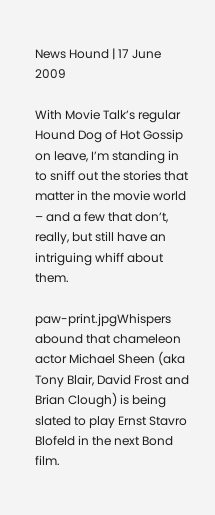News Hound | 17 June 2009

With Movie Talk’s regular Hound Dog of Hot Gossip on leave, I’m standing in to sniff out the stories that matter in the movie world – and a few that don’t, really, but still have an intriguing whiff about them.

paw-print.jpgWhispers abound that chameleon actor Michael Sheen (aka Tony Blair, David Frost and  Brian Clough) is being slated to play Ernst Stavro Blofeld in the next Bond film.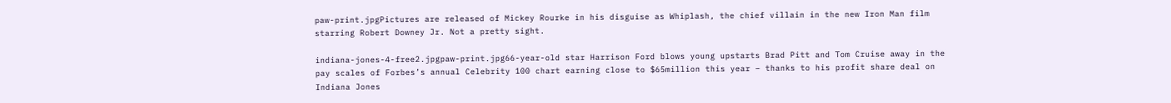paw-print.jpgPictures are released of Mickey Rourke in his disguise as Whiplash, the chief villain in the new Iron Man film starring Robert Downey Jr. Not a pretty sight.

indiana-jones-4-free2.jpgpaw-print.jpg66-year-old star Harrison Ford blows young upstarts Brad Pitt and Tom Cruise away in the pay scales of Forbes’s annual Celebrity 100 chart earning close to $65million this year – thanks to his profit share deal on Indiana Jones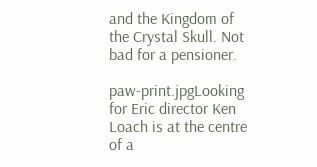and the Kingdom of the Crystal Skull. Not bad for a pensioner.

paw-print.jpgLooking for Eric director Ken Loach is at the centre of a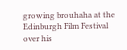growing brouhaha at the Edinburgh Film Festival over his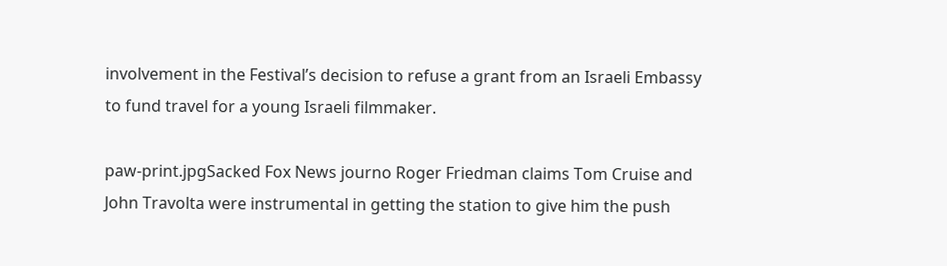involvement in the Festival’s decision to refuse a grant from an Israeli Embassy to fund travel for a young Israeli filmmaker.

paw-print.jpgSacked Fox News journo Roger Friedman claims Tom Cruise and John Travolta were instrumental in getting the station to give him the push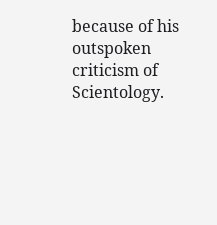because of his outspoken criticism of Scientology.